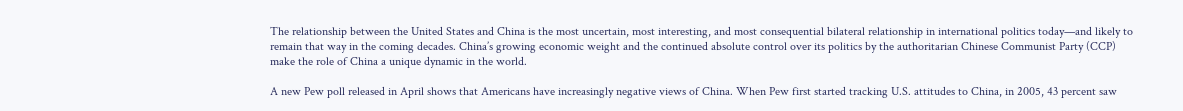The relationship between the United States and China is the most uncertain, most interesting, and most consequential bilateral relationship in international politics today—and likely to remain that way in the coming decades. China’s growing economic weight and the continued absolute control over its politics by the authoritarian Chinese Communist Party (CCP) make the role of China a unique dynamic in the world.

A new Pew poll released in April shows that Americans have increasingly negative views of China. When Pew first started tracking U.S. attitudes to China, in 2005, 43 percent saw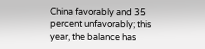China favorably and 35 percent unfavorably; this year, the balance has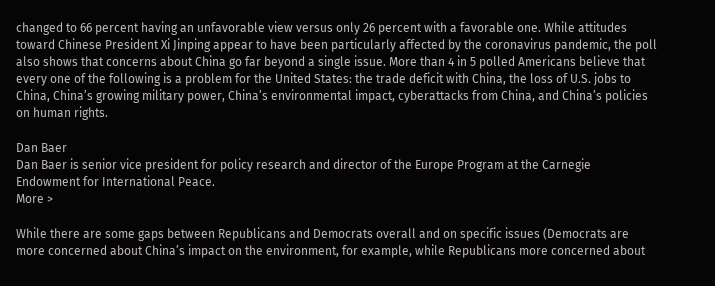changed to 66 percent having an unfavorable view versus only 26 percent with a favorable one. While attitudes toward Chinese President Xi Jinping appear to have been particularly affected by the coronavirus pandemic, the poll also shows that concerns about China go far beyond a single issue. More than 4 in 5 polled Americans believe that every one of the following is a problem for the United States: the trade deficit with China, the loss of U.S. jobs to China, China’s growing military power, China’s environmental impact, cyberattacks from China, and China’s policies on human rights.

Dan Baer
Dan Baer is senior vice president for policy research and director of the Europe Program at the Carnegie Endowment for International Peace.
More >

While there are some gaps between Republicans and Democrats overall and on specific issues (Democrats are more concerned about China’s impact on the environment, for example, while Republicans more concerned about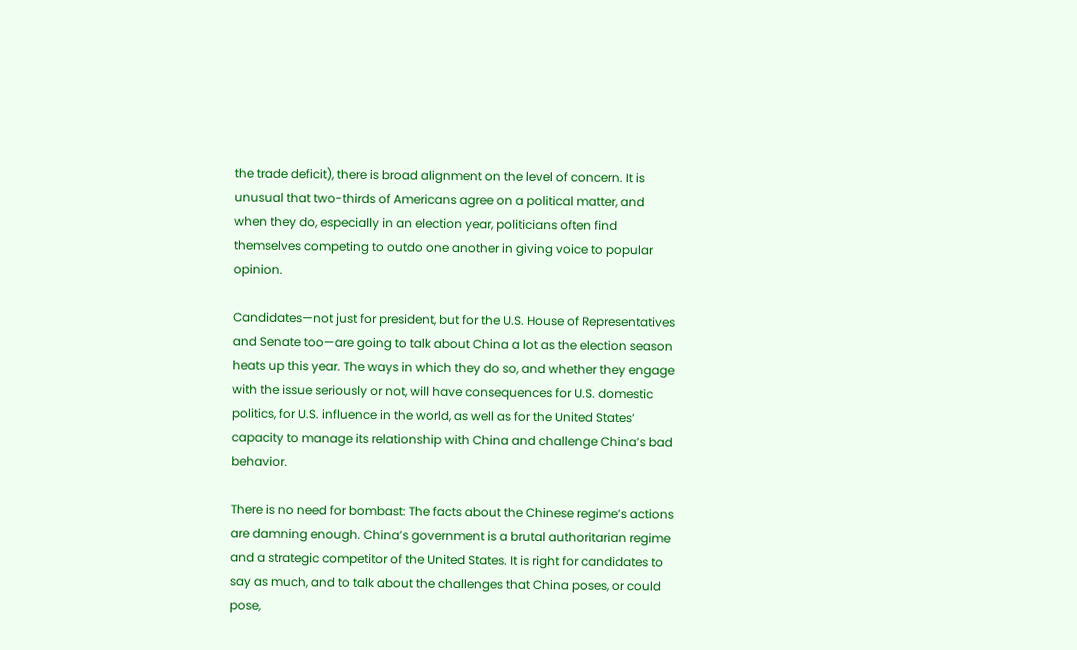the trade deficit), there is broad alignment on the level of concern. It is unusual that two-thirds of Americans agree on a political matter, and when they do, especially in an election year, politicians often find themselves competing to outdo one another in giving voice to popular opinion.

Candidates—not just for president, but for the U.S. House of Representatives and Senate too—are going to talk about China a lot as the election season heats up this year. The ways in which they do so, and whether they engage with the issue seriously or not, will have consequences for U.S. domestic politics, for U.S. influence in the world, as well as for the United States’ capacity to manage its relationship with China and challenge China’s bad behavior.

There is no need for bombast: The facts about the Chinese regime’s actions are damning enough. China’s government is a brutal authoritarian regime and a strategic competitor of the United States. It is right for candidates to say as much, and to talk about the challenges that China poses, or could pose,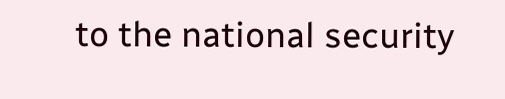to the national security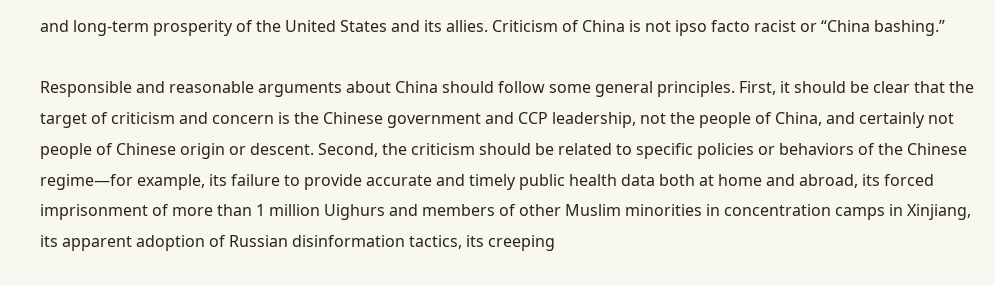and long-term prosperity of the United States and its allies. Criticism of China is not ipso facto racist or “China bashing.”

Responsible and reasonable arguments about China should follow some general principles. First, it should be clear that the target of criticism and concern is the Chinese government and CCP leadership, not the people of China, and certainly not people of Chinese origin or descent. Second, the criticism should be related to specific policies or behaviors of the Chinese regime—for example, its failure to provide accurate and timely public health data both at home and abroad, its forced imprisonment of more than 1 million Uighurs and members of other Muslim minorities in concentration camps in Xinjiang, its apparent adoption of Russian disinformation tactics, its creeping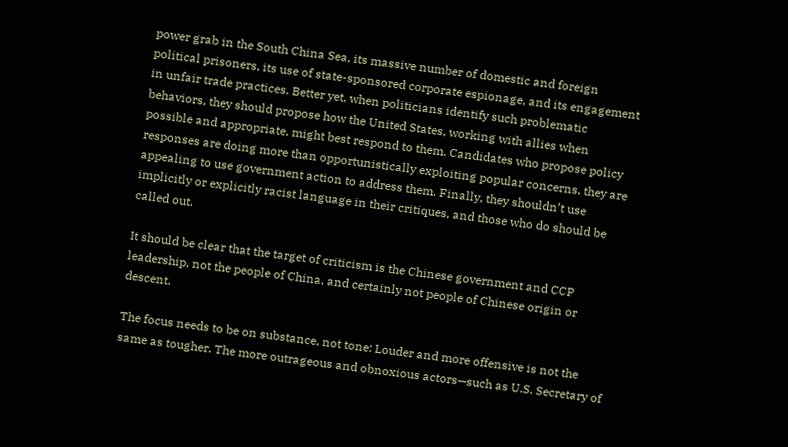power grab in the South China Sea, its massive number of domestic and foreign political prisoners, its use of state-sponsored corporate espionage, and its engagement in unfair trade practices. Better yet, when politicians identify such problematic behaviors, they should propose how the United States, working with allies when possible and appropriate, might best respond to them. Candidates who propose policy responses are doing more than opportunistically exploiting popular concerns, they are appealing to use government action to address them. Finally, they shouldn’t use implicitly or explicitly racist language in their critiques, and those who do should be called out.

It should be clear that the target of criticism is the Chinese government and CCP leadership, not the people of China, and certainly not people of Chinese origin or descent.

The focus needs to be on substance, not tone: Louder and more offensive is not the same as tougher. The more outrageous and obnoxious actors—such as U.S. Secretary of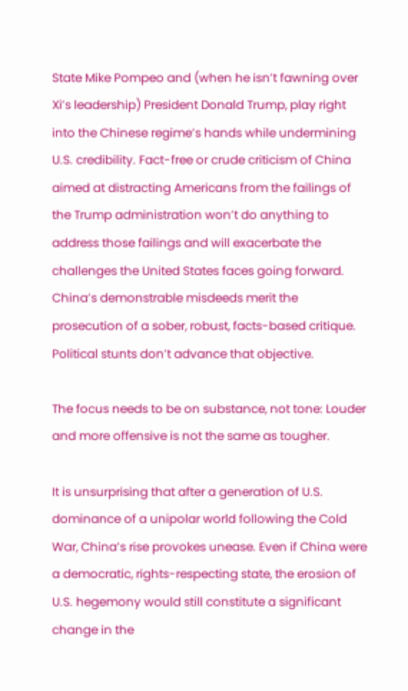State Mike Pompeo and (when he isn’t fawning over Xi’s leadership) President Donald Trump, play right into the Chinese regime’s hands while undermining U.S. credibility. Fact-free or crude criticism of China aimed at distracting Americans from the failings of the Trump administration won’t do anything to address those failings and will exacerbate the challenges the United States faces going forward. China’s demonstrable misdeeds merit the prosecution of a sober, robust, facts-based critique. Political stunts don’t advance that objective.

The focus needs to be on substance, not tone: Louder and more offensive is not the same as tougher.

It is unsurprising that after a generation of U.S. dominance of a unipolar world following the Cold War, China’s rise provokes unease. Even if China were a democratic, rights-respecting state, the erosion of U.S. hegemony would still constitute a significant change in the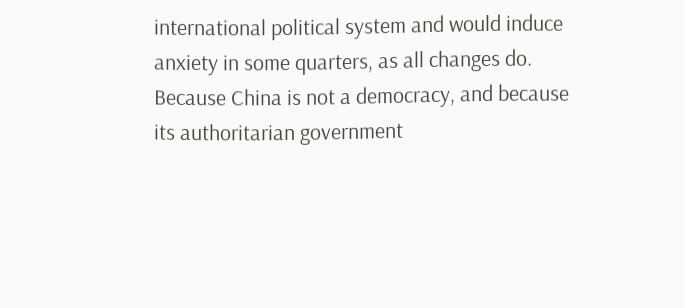international political system and would induce anxiety in some quarters, as all changes do. Because China is not a democracy, and because its authoritarian government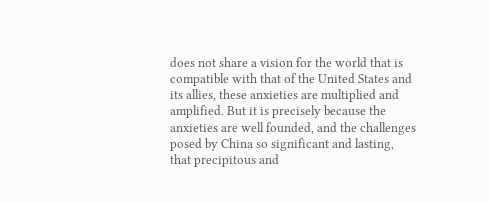does not share a vision for the world that is compatible with that of the United States and its allies, these anxieties are multiplied and amplified. But it is precisely because the anxieties are well founded, and the challenges posed by China so significant and lasting, that precipitous and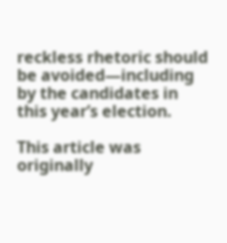reckless rhetoric should be avoided—including by the candidates in this year’s election.

This article was originally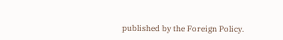published by the Foreign Policy.